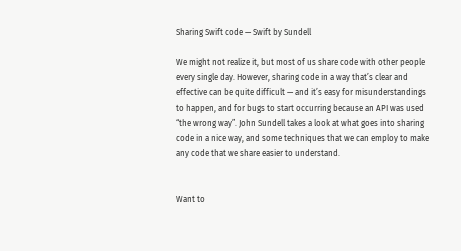Sharing Swift code — Swift by Sundell

We might not realize it, but most of us share code with other people every single day. However, sharing code in a way that’s clear and effective can be quite difficult — and it’s easy for misunderstandings to happen, and for bugs to start occurring because an API was used “the wrong way”. John Sundell takes a look at what goes into sharing code in a nice way, and some techniques that we can employ to make any code that we share easier to understand.


Want to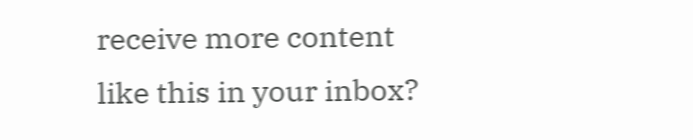receive more content like this in your inbox?